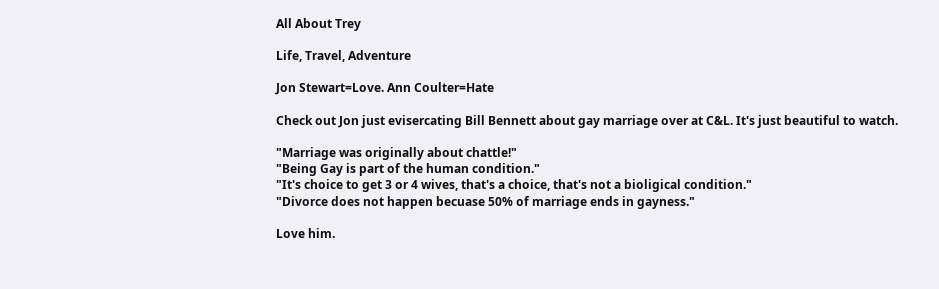All About Trey

Life, Travel, Adventure

Jon Stewart=Love. Ann Coulter=Hate

Check out Jon just evisercating Bill Bennett about gay marriage over at C&L. It's just beautiful to watch.

"Marriage was originally about chattle!"
"Being Gay is part of the human condition."
"It's choice to get 3 or 4 wives, that's a choice, that's not a bioligical condition."
"Divorce does not happen becuase 50% of marriage ends in gayness."

Love him.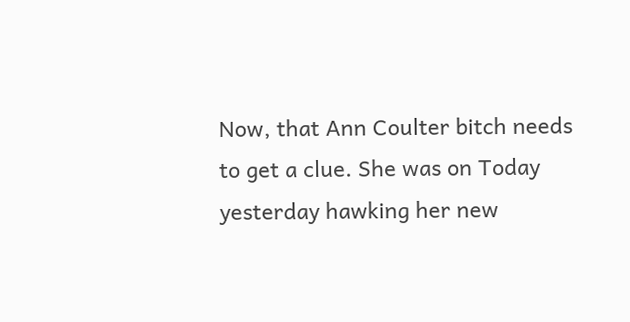Now, that Ann Coulter bitch needs to get a clue. She was on Today yesterday hawking her new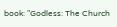book: "Godless: The Church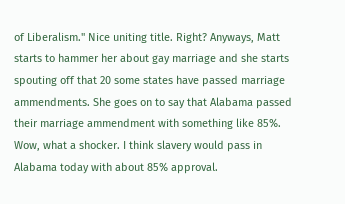of Liberalism." Nice uniting title. Right? Anyways, Matt starts to hammer her about gay marriage and she starts spouting off that 20 some states have passed marriage ammendments. She goes on to say that Alabama passed their marriage ammendment with something like 85%. Wow, what a shocker. I think slavery would pass in Alabama today with about 85% approval.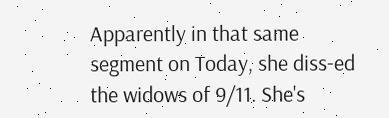Apparently in that same segment on Today, she diss-ed the widows of 9/11. She's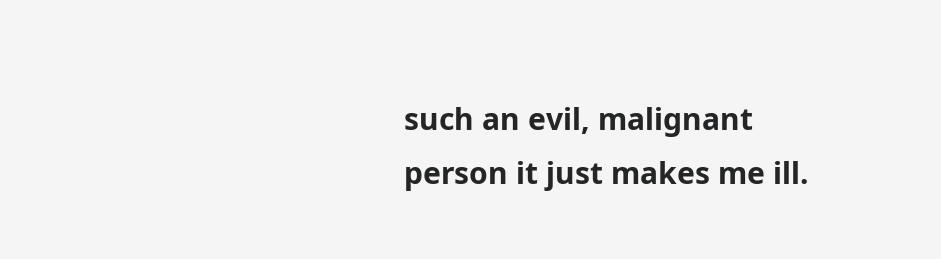such an evil, malignant person it just makes me ill.